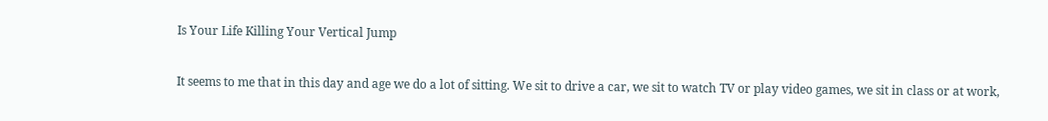Is Your Life Killing Your Vertical Jump

It seems to me that in this day and age we do a lot of sitting. We sit to drive a car, we sit to watch TV or play video games, we sit in class or at work,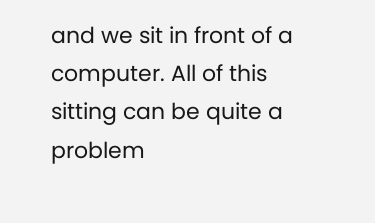and we sit in front of a computer. All of this sitting can be quite a problem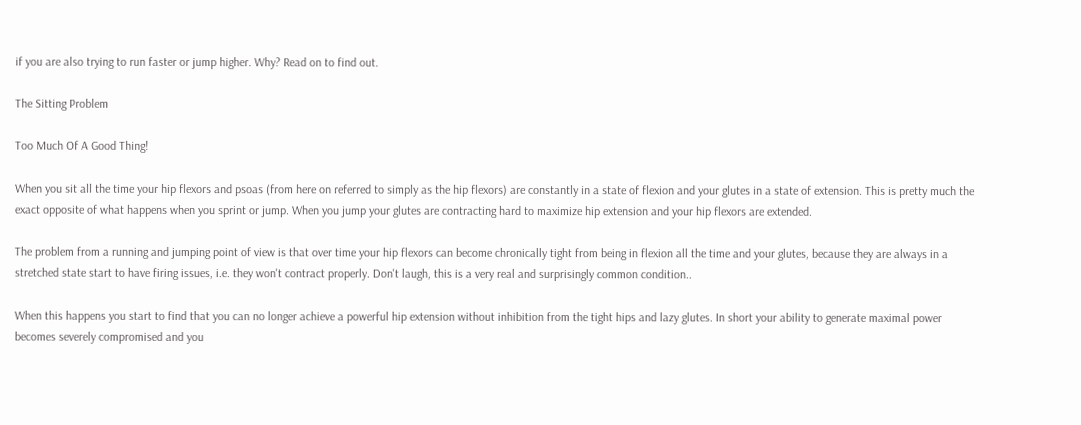if you are also trying to run faster or jump higher. Why? Read on to find out.

The Sitting Problem

Too Much Of A Good Thing!

When you sit all the time your hip flexors and psoas (from here on referred to simply as the hip flexors) are constantly in a state of flexion and your glutes in a state of extension. This is pretty much the exact opposite of what happens when you sprint or jump. When you jump your glutes are contracting hard to maximize hip extension and your hip flexors are extended.

The problem from a running and jumping point of view is that over time your hip flexors can become chronically tight from being in flexion all the time and your glutes, because they are always in a stretched state start to have firing issues, i.e. they won't contract properly. Don't laugh, this is a very real and surprisingly common condition..

When this happens you start to find that you can no longer achieve a powerful hip extension without inhibition from the tight hips and lazy glutes. In short your ability to generate maximal power becomes severely compromised and you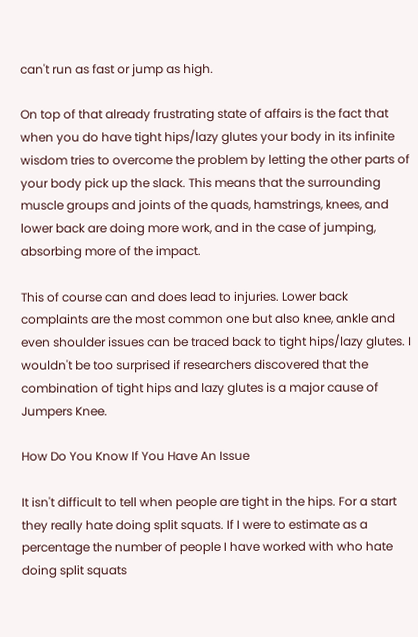can't run as fast or jump as high.

On top of that already frustrating state of affairs is the fact that when you do have tight hips/lazy glutes your body in its infinite wisdom tries to overcome the problem by letting the other parts of your body pick up the slack. This means that the surrounding muscle groups and joints of the quads, hamstrings, knees, and lower back are doing more work, and in the case of jumping, absorbing more of the impact.

This of course can and does lead to injuries. Lower back complaints are the most common one but also knee, ankle and even shoulder issues can be traced back to tight hips/lazy glutes. I wouldn't be too surprised if researchers discovered that the combination of tight hips and lazy glutes is a major cause of Jumpers Knee.

How Do You Know If You Have An Issue

It isn't difficult to tell when people are tight in the hips. For a start they really hate doing split squats. If I were to estimate as a percentage the number of people I have worked with who hate doing split squats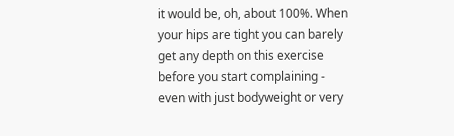it would be, oh, about 100%. When your hips are tight you can barely get any depth on this exercise before you start complaining - even with just bodyweight or very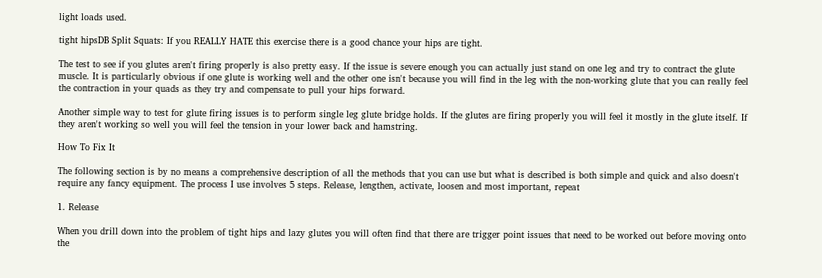light loads used.

tight hipsDB Split Squats: If you REALLY HATE this exercise there is a good chance your hips are tight.

The test to see if you glutes aren't firing properly is also pretty easy. If the issue is severe enough you can actually just stand on one leg and try to contract the glute muscle. It is particularly obvious if one glute is working well and the other one isn't because you will find in the leg with the non-working glute that you can really feel the contraction in your quads as they try and compensate to pull your hips forward.

Another simple way to test for glute firing issues is to perform single leg glute bridge holds. If the glutes are firing properly you will feel it mostly in the glute itself. If they aren't working so well you will feel the tension in your lower back and hamstring.

How To Fix It

The following section is by no means a comprehensive description of all the methods that you can use but what is described is both simple and quick and also doesn't require any fancy equipment. The process I use involves 5 steps. Release, lengthen, activate, loosen and most important, repeat

1. Release

When you drill down into the problem of tight hips and lazy glutes you will often find that there are trigger point issues that need to be worked out before moving onto the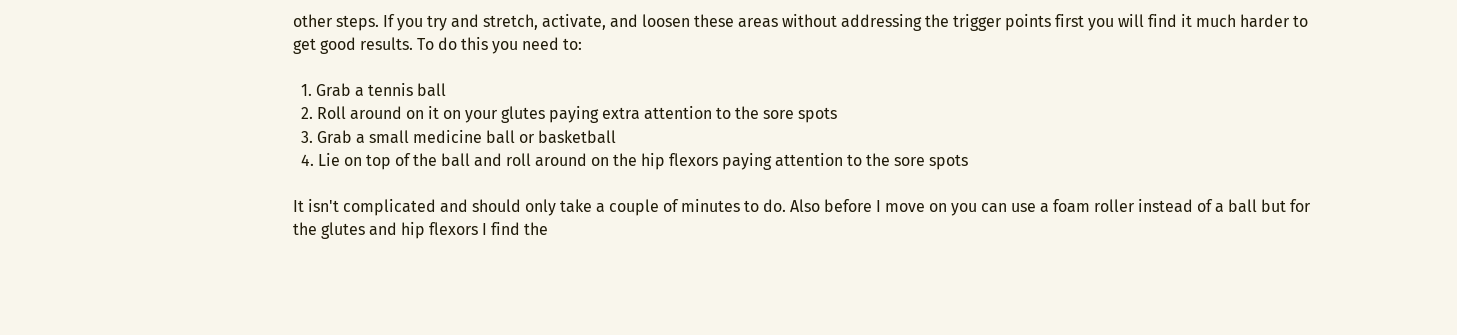other steps. If you try and stretch, activate, and loosen these areas without addressing the trigger points first you will find it much harder to get good results. To do this you need to:

  1. Grab a tennis ball
  2. Roll around on it on your glutes paying extra attention to the sore spots
  3. Grab a small medicine ball or basketball
  4. Lie on top of the ball and roll around on the hip flexors paying attention to the sore spots

It isn't complicated and should only take a couple of minutes to do. Also before I move on you can use a foam roller instead of a ball but for the glutes and hip flexors I find the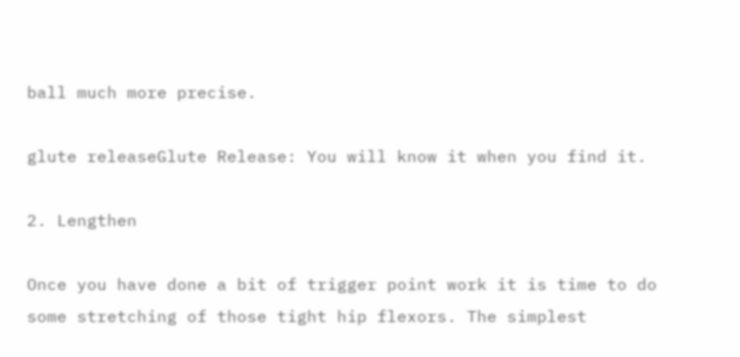ball much more precise.

glute releaseGlute Release: You will know it when you find it.

2. Lengthen

Once you have done a bit of trigger point work it is time to do some stretching of those tight hip flexors. The simplest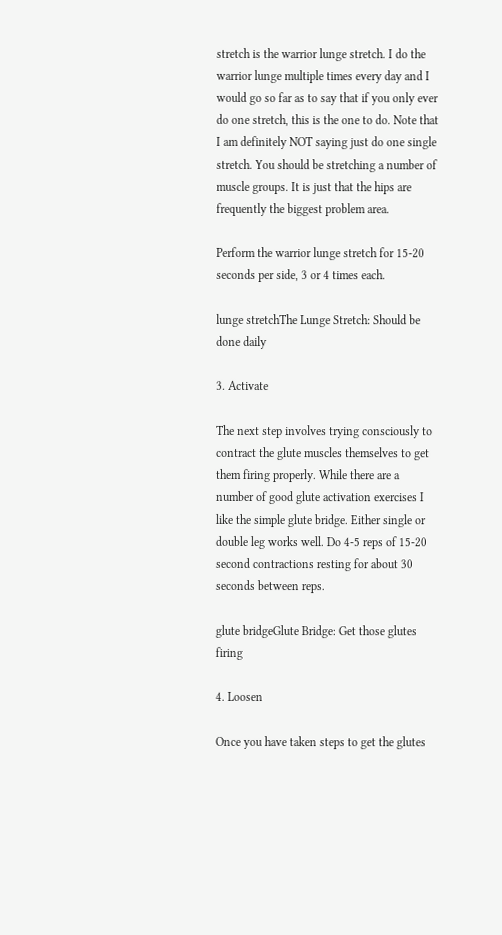stretch is the warrior lunge stretch. I do the warrior lunge multiple times every day and I would go so far as to say that if you only ever do one stretch, this is the one to do. Note that I am definitely NOT saying just do one single stretch. You should be stretching a number of muscle groups. It is just that the hips are frequently the biggest problem area.

Perform the warrior lunge stretch for 15-20 seconds per side, 3 or 4 times each.

lunge stretchThe Lunge Stretch: Should be done daily

3. Activate

The next step involves trying consciously to contract the glute muscles themselves to get them firing properly. While there are a number of good glute activation exercises I like the simple glute bridge. Either single or double leg works well. Do 4-5 reps of 15-20 second contractions resting for about 30 seconds between reps.

glute bridgeGlute Bridge: Get those glutes firing

4. Loosen

Once you have taken steps to get the glutes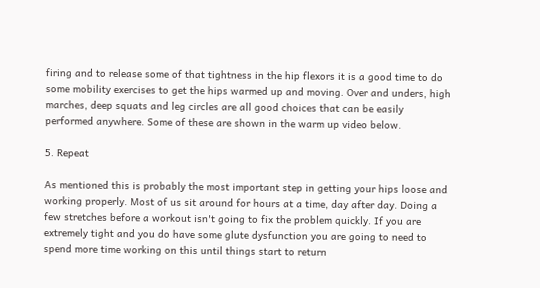firing and to release some of that tightness in the hip flexors it is a good time to do some mobility exercises to get the hips warmed up and moving. Over and unders, high marches, deep squats and leg circles are all good choices that can be easily performed anywhere. Some of these are shown in the warm up video below.

5. Repeat

As mentioned this is probably the most important step in getting your hips loose and working properly. Most of us sit around for hours at a time, day after day. Doing a few stretches before a workout isn't going to fix the problem quickly. If you are extremely tight and you do have some glute dysfunction you are going to need to spend more time working on this until things start to return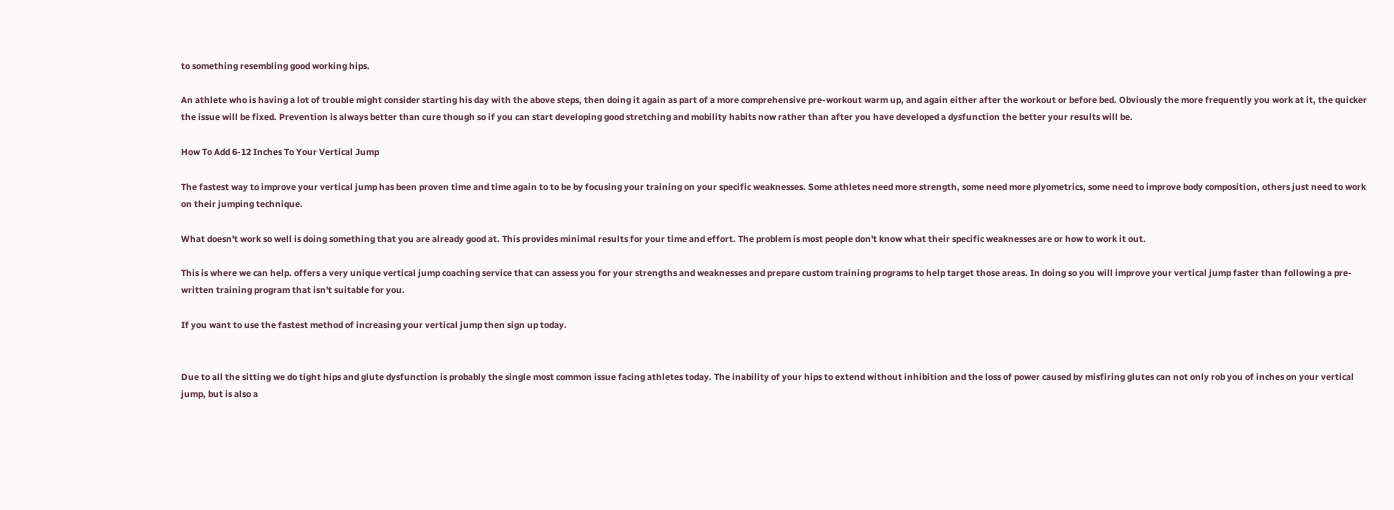to something resembling good working hips.

An athlete who is having a lot of trouble might consider starting his day with the above steps, then doing it again as part of a more comprehensive pre-workout warm up, and again either after the workout or before bed. Obviously the more frequently you work at it, the quicker the issue will be fixed. Prevention is always better than cure though so if you can start developing good stretching and mobility habits now rather than after you have developed a dysfunction the better your results will be.

How To Add 6-12 Inches To Your Vertical Jump

The fastest way to improve your vertical jump has been proven time and time again to to be by focusing your training on your specific weaknesses. Some athletes need more strength, some need more plyometrics, some need to improve body composition, others just need to work on their jumping technique.

What doesn't work so well is doing something that you are already good at. This provides minimal results for your time and effort. The problem is most people don't know what their specific weaknesses are or how to work it out.

This is where we can help. offers a very unique vertical jump coaching service that can assess you for your strengths and weaknesses and prepare custom training programs to help target those areas. In doing so you will improve your vertical jump faster than following a pre-written training program that isn't suitable for you.

If you want to use the fastest method of increasing your vertical jump then sign up today.


Due to all the sitting we do tight hips and glute dysfunction is probably the single most common issue facing athletes today. The inability of your hips to extend without inhibition and the loss of power caused by misfiring glutes can not only rob you of inches on your vertical jump, but is also a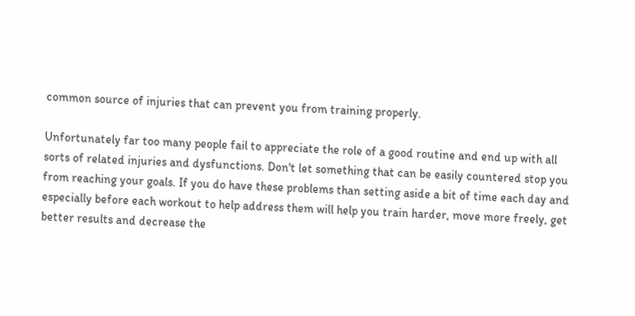common source of injuries that can prevent you from training properly.

Unfortunately far too many people fail to appreciate the role of a good routine and end up with all sorts of related injuries and dysfunctions. Don't let something that can be easily countered stop you from reaching your goals. If you do have these problems than setting aside a bit of time each day and especially before each workout to help address them will help you train harder, move more freely, get better results and decrease the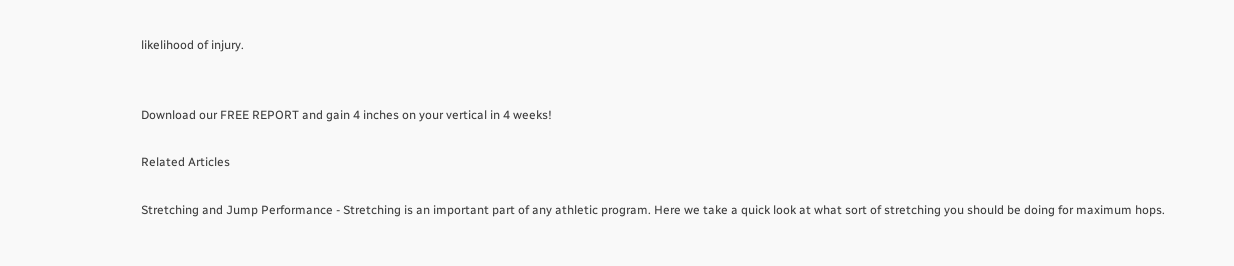likelihood of injury.


Download our FREE REPORT and gain 4 inches on your vertical in 4 weeks!

Related Articles

Stretching and Jump Performance - Stretching is an important part of any athletic program. Here we take a quick look at what sort of stretching you should be doing for maximum hops.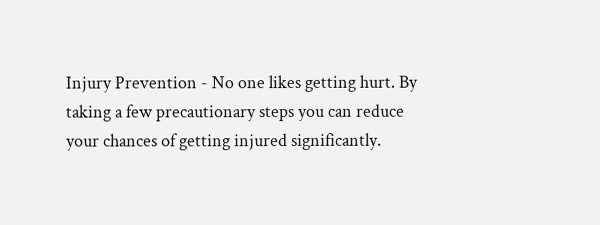Injury Prevention - No one likes getting hurt. By taking a few precautionary steps you can reduce your chances of getting injured significantly.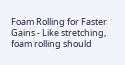Foam Rolling for Faster Gains - Like stretching, foam rolling should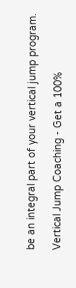be an integral part of your vertical jump program.

Vertical Jump Coaching - Get a 100%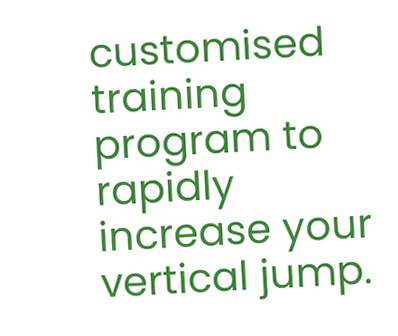customised training program to rapidly increase your vertical jump.